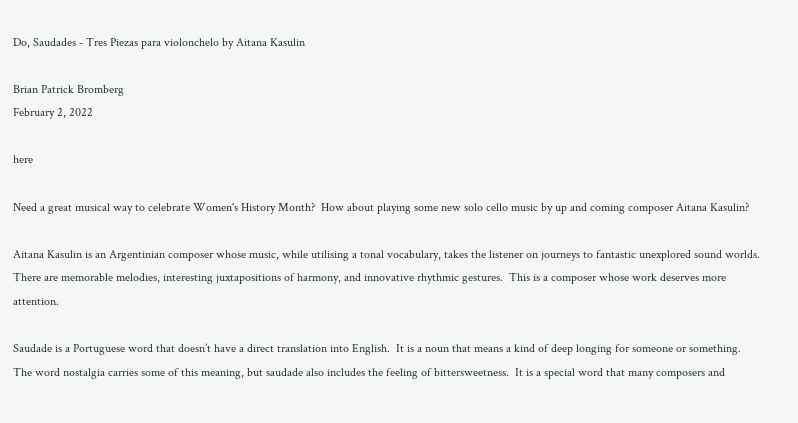Do, Saudades - Tres Piezas para violonchelo by Aitana Kasulin

Brian Patrick Bromberg
February 2, 2022

here

Need a great musical way to celebrate Women's History Month?  How about playing some new solo cello music by up and coming composer Aitana Kasulin?

Aitana Kasulin is an Argentinian composer whose music, while utilising a tonal vocabulary, takes the listener on journeys to fantastic unexplored sound worlds.  There are memorable melodies, interesting juxtapositions of harmony, and innovative rhythmic gestures.  This is a composer whose work deserves more attention.

Saudade is a Portuguese word that doesn’t have a direct translation into English.  It is a noun that means a kind of deep longing for someone or something.  The word nostalgia carries some of this meaning, but saudade also includes the feeling of bittersweetness.  It is a special word that many composers and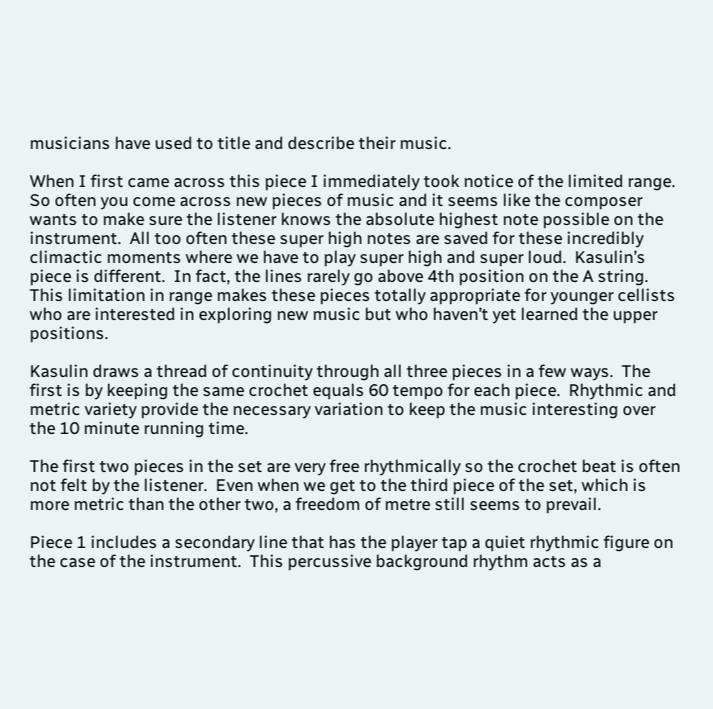musicians have used to title and describe their music.

When I first came across this piece I immediately took notice of the limited range.  So often you come across new pieces of music and it seems like the composer wants to make sure the listener knows the absolute highest note possible on the instrument.  All too often these super high notes are saved for these incredibly climactic moments where we have to play super high and super loud.  Kasulin’s piece is different.  In fact, the lines rarely go above 4th position on the A string.  This limitation in range makes these pieces totally appropriate for younger cellists who are interested in exploring new music but who haven’t yet learned the upper positions.

Kasulin draws a thread of continuity through all three pieces in a few ways.  The first is by keeping the same crochet equals 60 tempo for each piece.  Rhythmic and metric variety provide the necessary variation to keep the music interesting over the 10 minute running time.

The first two pieces in the set are very free rhythmically so the crochet beat is often not felt by the listener.  Even when we get to the third piece of the set, which is more metric than the other two, a freedom of metre still seems to prevail.

Piece 1 includes a secondary line that has the player tap a quiet rhythmic figure on the case of the instrument.  This percussive background rhythm acts as a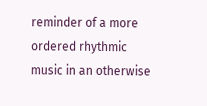reminder of a more ordered rhythmic music in an otherwise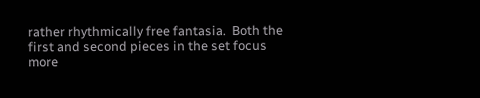rather rhythmically free fantasia.  Both the first and second pieces in the set focus more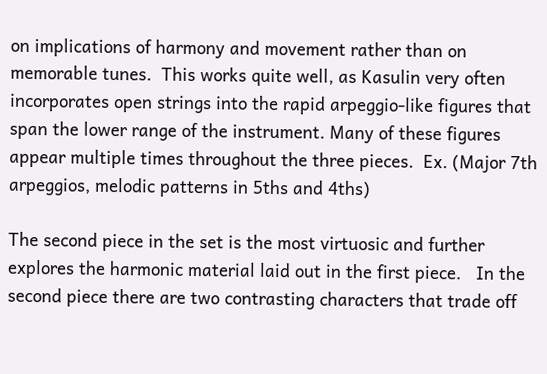on implications of harmony and movement rather than on memorable tunes.  This works quite well, as Kasulin very often incorporates open strings into the rapid arpeggio-like figures that span the lower range of the instrument. Many of these figures appear multiple times throughout the three pieces.  Ex. (Major 7th arpeggios, melodic patterns in 5ths and 4ths)

The second piece in the set is the most virtuosic and further explores the harmonic material laid out in the first piece.   In the second piece there are two contrasting characters that trade off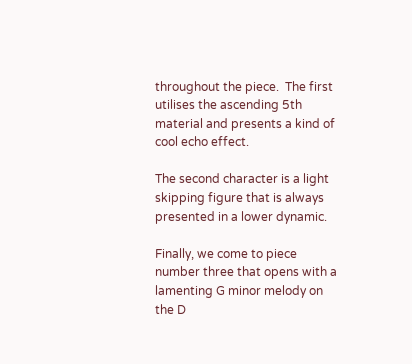throughout the piece.  The first utilises the ascending 5th material and presents a kind of cool echo effect.

The second character is a light skipping figure that is always presented in a lower dynamic.

Finally, we come to piece number three that opens with a lamenting G minor melody on the D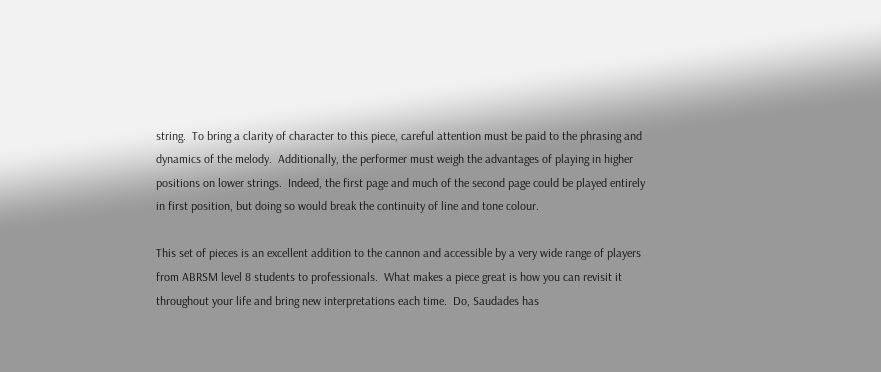string.  To bring a clarity of character to this piece, careful attention must be paid to the phrasing and dynamics of the melody.  Additionally, the performer must weigh the advantages of playing in higher positions on lower strings.  Indeed, the first page and much of the second page could be played entirely in first position, but doing so would break the continuity of line and tone colour.

This set of pieces is an excellent addition to the cannon and accessible by a very wide range of players from ABRSM level 8 students to professionals.  What makes a piece great is how you can revisit it throughout your life and bring new interpretations each time.  Do, Saudades has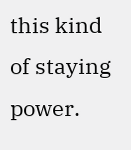this kind of staying power.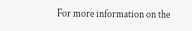For more information on the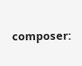composer: